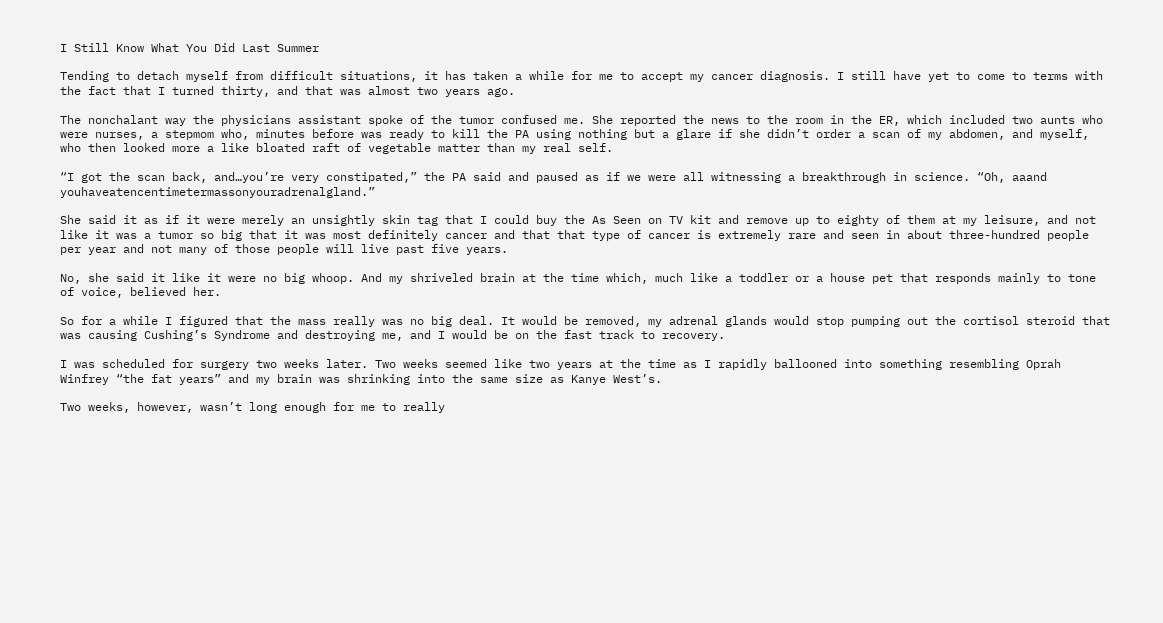I Still Know What You Did Last Summer

Tending to detach myself from difficult situations, it has taken a while for me to accept my cancer diagnosis. I still have yet to come to terms with the fact that I turned thirty, and that was almost two years ago.

The nonchalant way the physicians assistant spoke of the tumor confused me. She reported the news to the room in the ER, which included two aunts who were nurses, a stepmom who, minutes before was ready to kill the PA using nothing but a glare if she didn’t order a scan of my abdomen, and myself, who then looked more a like bloated raft of vegetable matter than my real self.

“I got the scan back, and…you’re very constipated,” the PA said and paused as if we were all witnessing a breakthrough in science. “Oh, aaand youhaveatencentimetermassonyouradrenalgland.”

She said it as if it were merely an unsightly skin tag that I could buy the As Seen on TV kit and remove up to eighty of them at my leisure, and not like it was a tumor so big that it was most definitely cancer and that that type of cancer is extremely rare and seen in about three-hundred people per year and not many of those people will live past five years.

No, she said it like it were no big whoop. And my shriveled brain at the time which, much like a toddler or a house pet that responds mainly to tone of voice, believed her.

So for a while I figured that the mass really was no big deal. It would be removed, my adrenal glands would stop pumping out the cortisol steroid that was causing Cushing’s Syndrome and destroying me, and I would be on the fast track to recovery.

I was scheduled for surgery two weeks later. Two weeks seemed like two years at the time as I rapidly ballooned into something resembling Oprah Winfrey “the fat years” and my brain was shrinking into the same size as Kanye West’s.

Two weeks, however, wasn’t long enough for me to really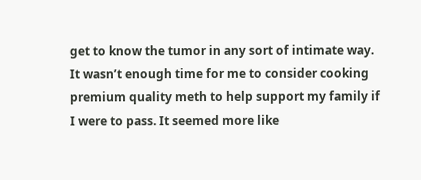get to know the tumor in any sort of intimate way. It wasn’t enough time for me to consider cooking premium quality meth to help support my family if I were to pass. It seemed more like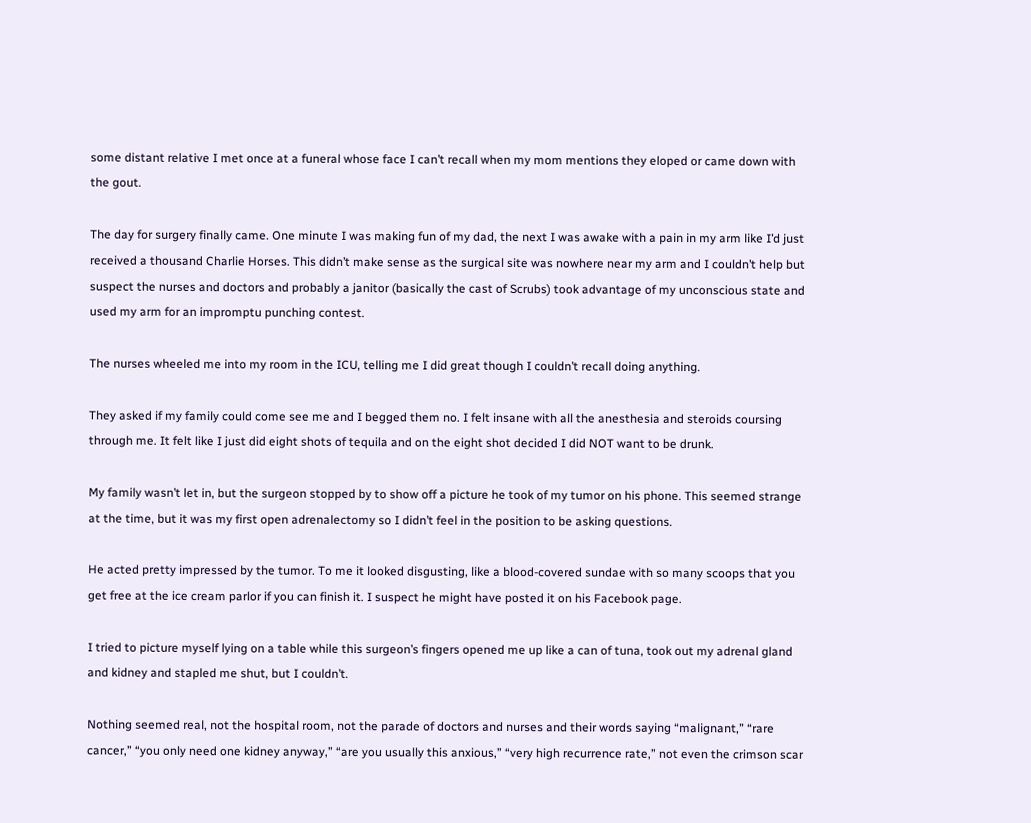some distant relative I met once at a funeral whose face I can’t recall when my mom mentions they eloped or came down with the gout.

The day for surgery finally came. One minute I was making fun of my dad, the next I was awake with a pain in my arm like I’d just received a thousand Charlie Horses. This didn’t make sense as the surgical site was nowhere near my arm and I couldn’t help but suspect the nurses and doctors and probably a janitor (basically the cast of Scrubs) took advantage of my unconscious state and used my arm for an impromptu punching contest.

The nurses wheeled me into my room in the ICU, telling me I did great though I couldn’t recall doing anything.

They asked if my family could come see me and I begged them no. I felt insane with all the anesthesia and steroids coursing through me. It felt like I just did eight shots of tequila and on the eight shot decided I did NOT want to be drunk.

My family wasn’t let in, but the surgeon stopped by to show off a picture he took of my tumor on his phone. This seemed strange at the time, but it was my first open adrenalectomy so I didn’t feel in the position to be asking questions.

He acted pretty impressed by the tumor. To me it looked disgusting, like a blood-covered sundae with so many scoops that you get free at the ice cream parlor if you can finish it. I suspect he might have posted it on his Facebook page.

I tried to picture myself lying on a table while this surgeon’s fingers opened me up like a can of tuna, took out my adrenal gland and kidney and stapled me shut, but I couldn’t.

Nothing seemed real, not the hospital room, not the parade of doctors and nurses and their words saying “malignant,” “rare cancer,” “you only need one kidney anyway,” “are you usually this anxious,” “very high recurrence rate,” not even the crimson scar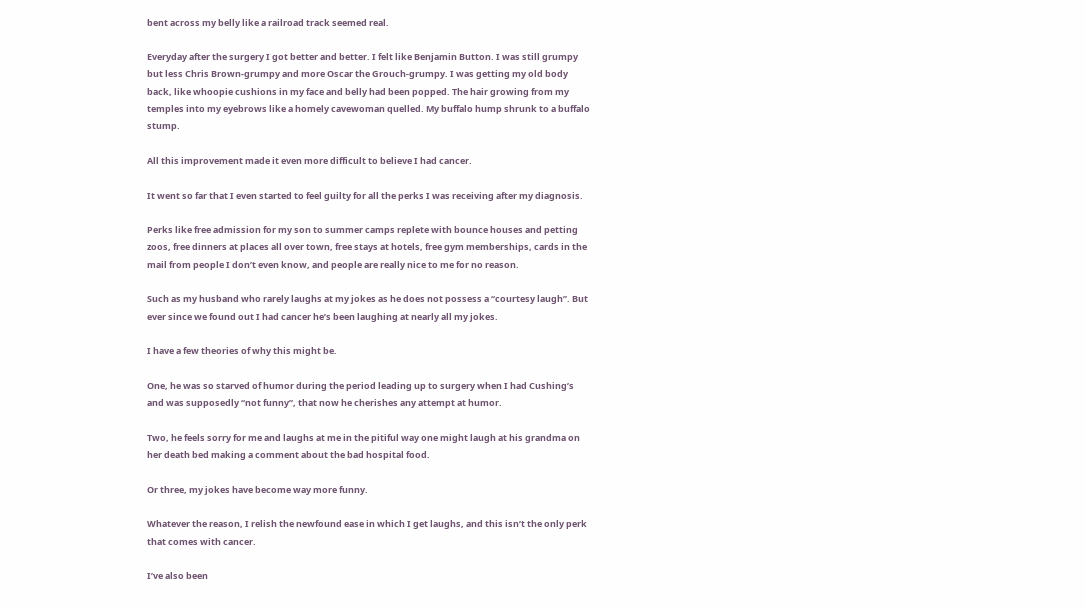bent across my belly like a railroad track seemed real.

Everyday after the surgery I got better and better. I felt like Benjamin Button. I was still grumpy but less Chris Brown-grumpy and more Oscar the Grouch-grumpy. I was getting my old body back, like whoopie cushions in my face and belly had been popped. The hair growing from my temples into my eyebrows like a homely cavewoman quelled. My buffalo hump shrunk to a buffalo stump.

All this improvement made it even more difficult to believe I had cancer.

It went so far that I even started to feel guilty for all the perks I was receiving after my diagnosis.

Perks like free admission for my son to summer camps replete with bounce houses and petting zoos, free dinners at places all over town, free stays at hotels, free gym memberships, cards in the mail from people I don’t even know, and people are really nice to me for no reason.

Such as my husband who rarely laughs at my jokes as he does not possess a “courtesy laugh”. But ever since we found out I had cancer he’s been laughing at nearly all my jokes.

I have a few theories of why this might be.

One, he was so starved of humor during the period leading up to surgery when I had Cushing’s and was supposedly “not funny”, that now he cherishes any attempt at humor.

Two, he feels sorry for me and laughs at me in the pitiful way one might laugh at his grandma on her death bed making a comment about the bad hospital food.

Or three, my jokes have become way more funny.

Whatever the reason, I relish the newfound ease in which I get laughs, and this isn’t the only perk that comes with cancer.

I’ve also been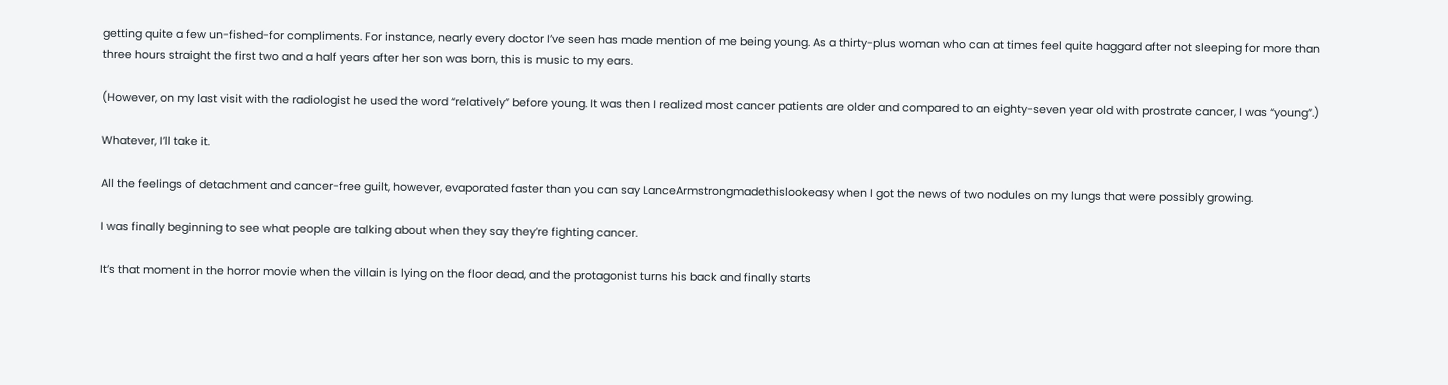getting quite a few un-fished-for compliments. For instance, nearly every doctor I’ve seen has made mention of me being young. As a thirty-plus woman who can at times feel quite haggard after not sleeping for more than three hours straight the first two and a half years after her son was born, this is music to my ears.

(However, on my last visit with the radiologist he used the word “relatively” before young. It was then I realized most cancer patients are older and compared to an eighty-seven year old with prostrate cancer, I was “young”.)

Whatever, I’ll take it.

All the feelings of detachment and cancer-free guilt, however, evaporated faster than you can say LanceArmstrongmadethislookeasy when I got the news of two nodules on my lungs that were possibly growing.

I was finally beginning to see what people are talking about when they say they’re fighting cancer.

It’s that moment in the horror movie when the villain is lying on the floor dead, and the protagonist turns his back and finally starts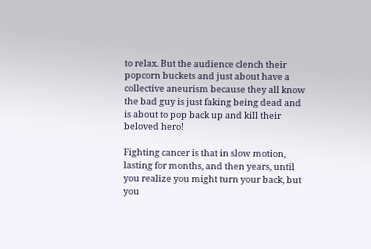to relax. But the audience clench their popcorn buckets and just about have a collective aneurism because they all know the bad guy is just faking being dead and is about to pop back up and kill their beloved hero!

Fighting cancer is that in slow motion, lasting for months, and then years, until you realize you might turn your back, but you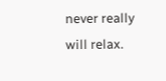never really will relax.